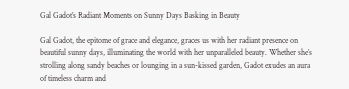Gal Gadot’s Radiant Moments on Sunny Days Basking in Beauty

Gal Gadot, the epitome of grace and elegance, graces us with her radiant presence on beautiful sunny days, illuminating the world with her unparalleled beauty. Whether she’s strolling along sandy beaches or lounging in a sun-kissed garden, Gadot exudes an aura of timeless charm and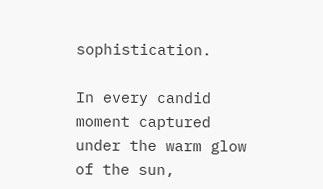sophistication.

In every candid moment captured under the warm glow of the sun,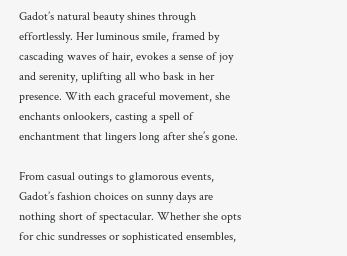Gadot’s natural beauty shines through effortlessly. Her luminous smile, framed by cascading waves of hair, evokes a sense of joy and serenity, uplifting all who bask in her presence. With each graceful movement, she enchants onlookers, casting a spell of enchantment that lingers long after she’s gone.

From casual outings to glamorous events, Gadot’s fashion choices on sunny days are nothing short of spectacular. Whether she opts for chic sundresses or sophisticated ensembles,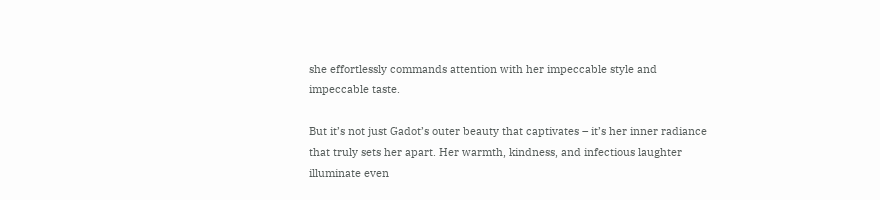she effortlessly commands attention with her impeccable style and impeccable taste.

But it’s not just Gadot’s outer beauty that captivates – it’s her inner radiance that truly sets her apart. Her warmth, kindness, and infectious laughter illuminate even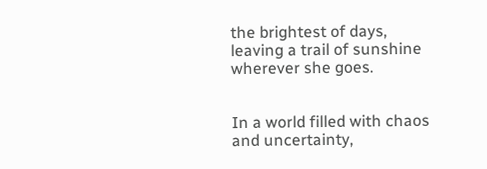the brightest of days, leaving a trail of sunshine wherever she goes.


In a world filled with chaos and uncertainty,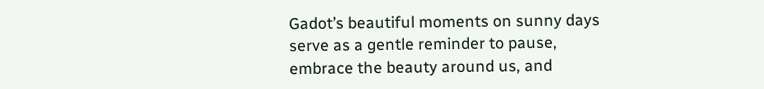Gadot’s beautiful moments on sunny days serve as a gentle reminder to pause, embrace the beauty around us, and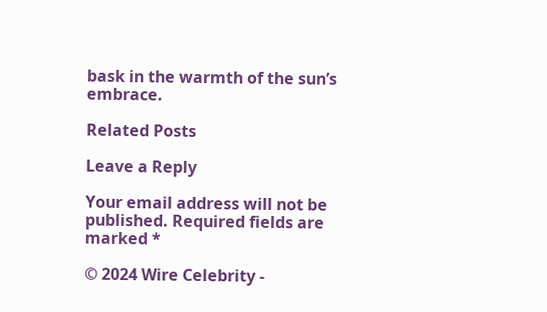bask in the warmth of the sun’s embrace.

Related Posts

Leave a Reply

Your email address will not be published. Required fields are marked *

© 2024 Wire Celebrity -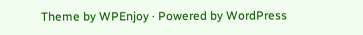Theme by WPEnjoy · Powered by WordPress